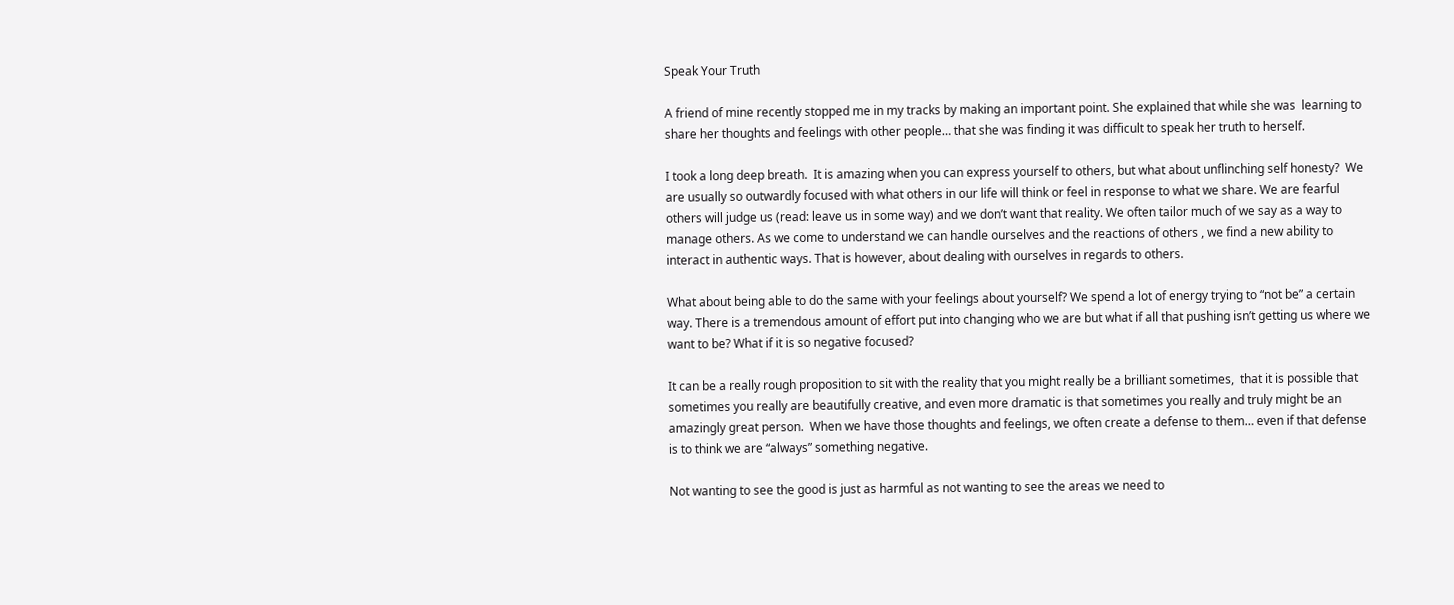Speak Your Truth

A friend of mine recently stopped me in my tracks by making an important point. She explained that while she was  learning to share her thoughts and feelings with other people… that she was finding it was difficult to speak her truth to herself.

I took a long deep breath.  It is amazing when you can express yourself to others, but what about unflinching self honesty?  We are usually so outwardly focused with what others in our life will think or feel in response to what we share. We are fearful others will judge us (read: leave us in some way) and we don’t want that reality. We often tailor much of we say as a way to manage others. As we come to understand we can handle ourselves and the reactions of others , we find a new ability to interact in authentic ways. That is however, about dealing with ourselves in regards to others.

What about being able to do the same with your feelings about yourself? We spend a lot of energy trying to “not be” a certain way. There is a tremendous amount of effort put into changing who we are but what if all that pushing isn’t getting us where we want to be? What if it is so negative focused?

It can be a really rough proposition to sit with the reality that you might really be a brilliant sometimes,  that it is possible that sometimes you really are beautifully creative, and even more dramatic is that sometimes you really and truly might be an amazingly great person.  When we have those thoughts and feelings, we often create a defense to them… even if that defense is to think we are “always” something negative.

Not wanting to see the good is just as harmful as not wanting to see the areas we need to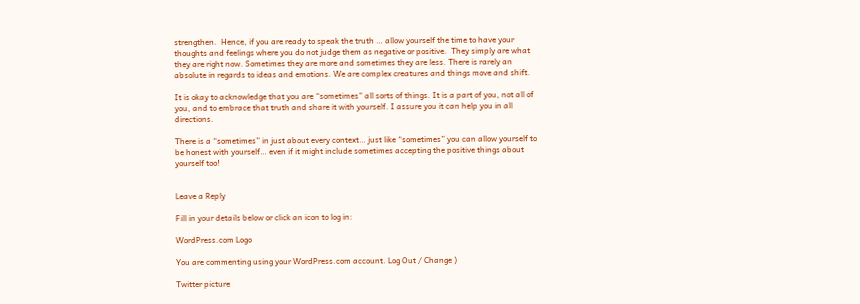strengthen.  Hence, if you are ready to speak the truth … allow yourself the time to have your thoughts and feelings where you do not judge them as negative or positive.  They simply are what they are right now. Sometimes they are more and sometimes they are less. There is rarely an absolute in regards to ideas and emotions. We are complex creatures and things move and shift.

It is okay to acknowledge that you are “sometimes” all sorts of things. It is a part of you, not all of you, and to embrace that truth and share it with yourself. I assure you it can help you in all directions.

There is a “sometimes” in just about every context… just like “sometimes” you can allow yourself to be honest with yourself… even if it might include sometimes accepting the positive things about yourself too!


Leave a Reply

Fill in your details below or click an icon to log in:

WordPress.com Logo

You are commenting using your WordPress.com account. Log Out / Change )

Twitter picture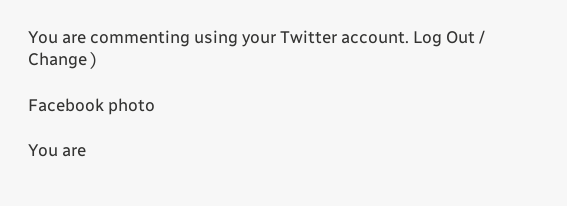You are commenting using your Twitter account. Log Out / Change )

Facebook photo

You are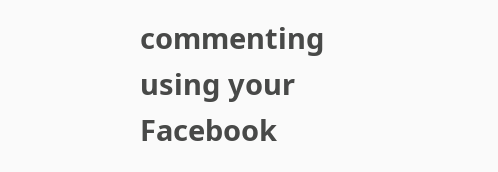commenting using your Facebook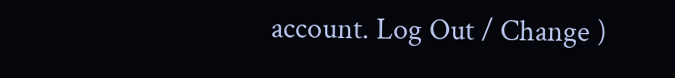account. Log Out / Change )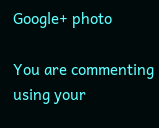Google+ photo

You are commenting using your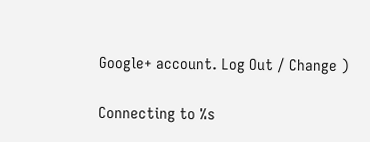Google+ account. Log Out / Change )

Connecting to %s